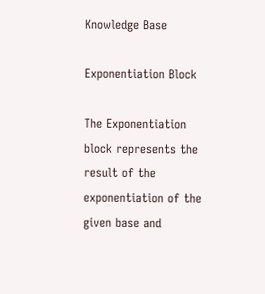Knowledge Base

Exponentiation Block

The Exponentiation block represents the result of the exponentiation of the given base and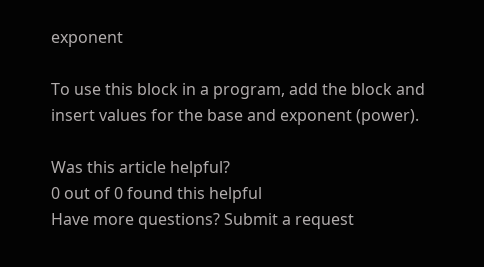exponent

To use this block in a program, add the block and insert values for the base and exponent (power).

Was this article helpful?
0 out of 0 found this helpful
Have more questions? Submit a request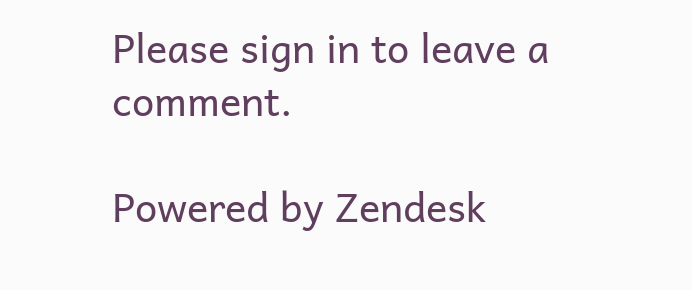Please sign in to leave a comment.

Powered by Zendesk